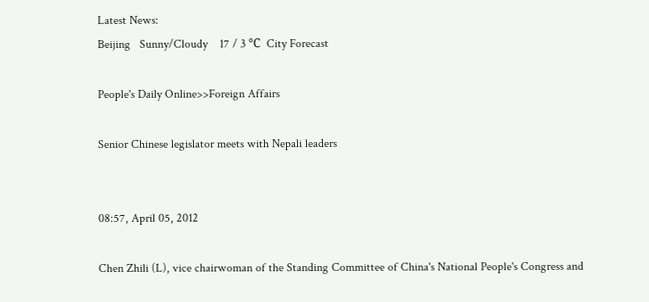Latest News:
Beijing   Sunny/Cloudy    17 / 3 ℃  City Forecast

People's Daily Online>>Foreign Affairs

Senior Chinese legislator meets with Nepali leaders


08:57, April 05, 2012

Chen Zhili (L), vice chairwoman of the Standing Committee of China's National People's Congress and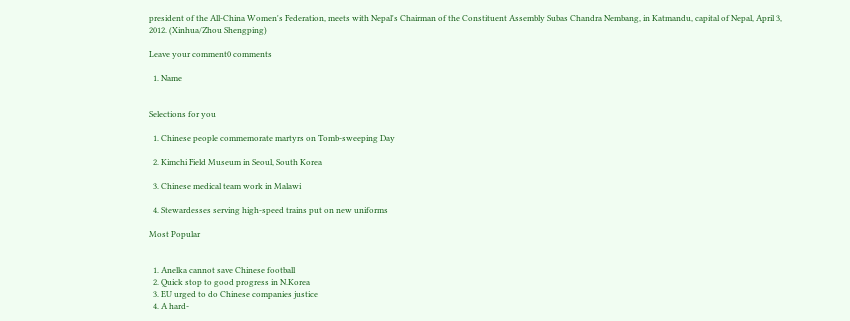president of the All-China Women's Federation, meets with Nepal's Chairman of the Constituent Assembly Subas Chandra Nembang, in Katmandu, capital of Nepal, April 3, 2012. (Xinhua/Zhou Shengping)

Leave your comment0 comments

  1. Name


Selections for you

  1. Chinese people commemorate martyrs on Tomb-sweeping Day

  2. Kimchi Field Museum in Seoul, South Korea

  3. Chinese medical team work in Malawi

  4. Stewardesses serving high-speed trains put on new uniforms

Most Popular


  1. Anelka cannot save Chinese football
  2. Quick stop to good progress in N.Korea
  3. EU urged to do Chinese companies justice
  4. A hard-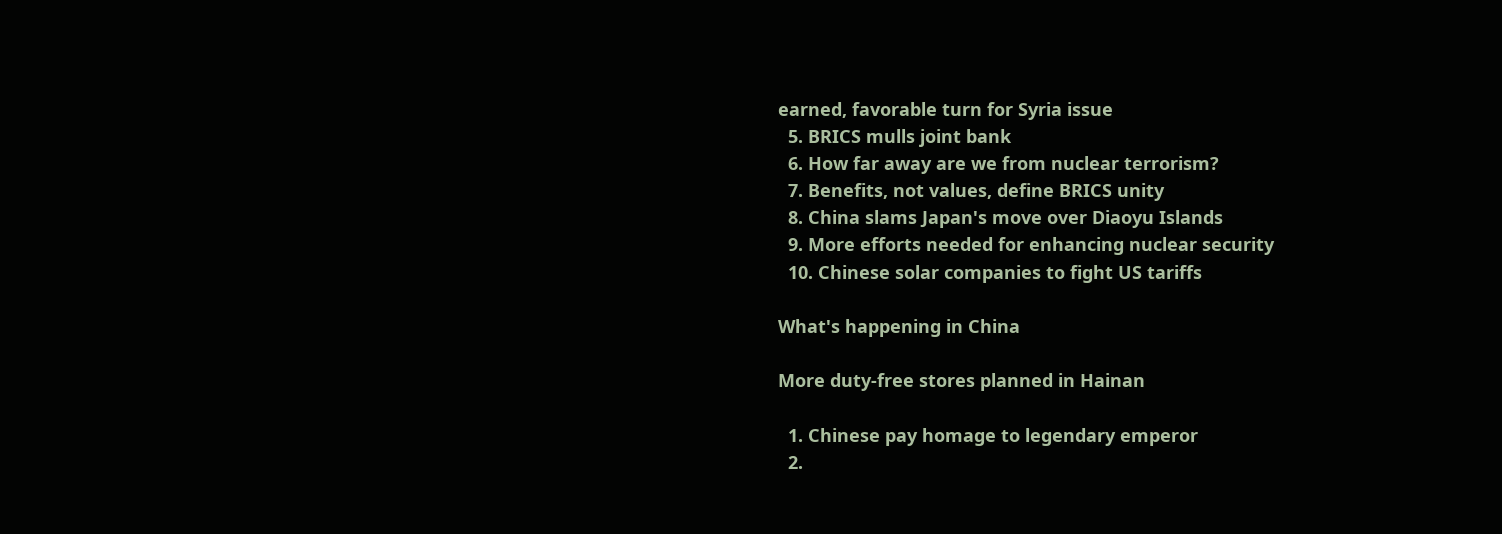earned, favorable turn for Syria issue
  5. BRICS mulls joint bank
  6. How far away are we from nuclear terrorism?
  7. Benefits, not values, define BRICS unity
  8. China slams Japan's move over Diaoyu Islands
  9. More efforts needed for enhancing nuclear security
  10. Chinese solar companies to fight US tariffs

What's happening in China

More duty-free stores planned in Hainan

  1. Chinese pay homage to legendary emperor
  2.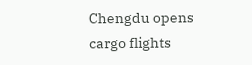Chengdu opens cargo flights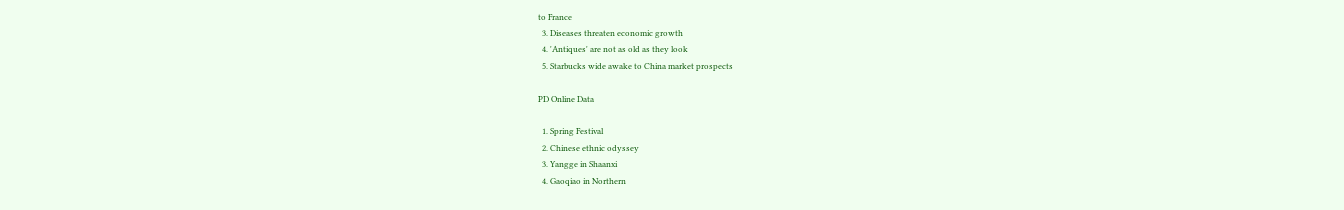to France
  3. Diseases threaten economic growth
  4. 'Antiques' are not as old as they look
  5. Starbucks wide awake to China market prospects

PD Online Data

  1. Spring Festival
  2. Chinese ethnic odyssey
  3. Yangge in Shaanxi
  4. Gaoqiao in Northern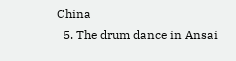China
  5. The drum dance in Ansai